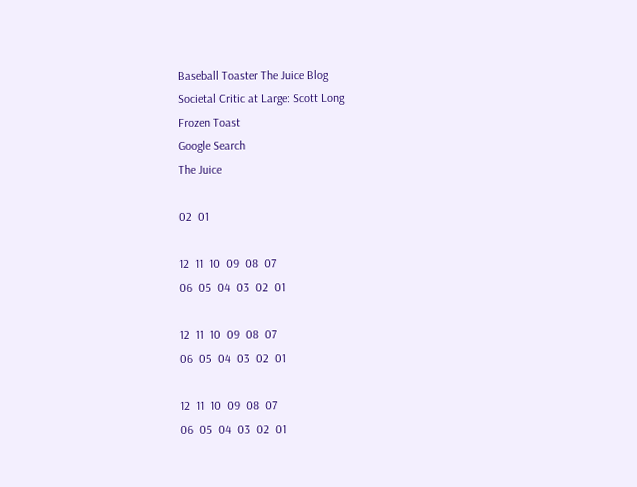Baseball Toaster The Juice Blog
Societal Critic at Large: Scott Long
Frozen Toast
Google Search
The Juice

02  01

12  11  10  09  08  07
06  05  04  03  02  01

12  11  10  09  08  07
06  05  04  03  02  01

12  11  10  09  08  07
06  05  04  03  02  01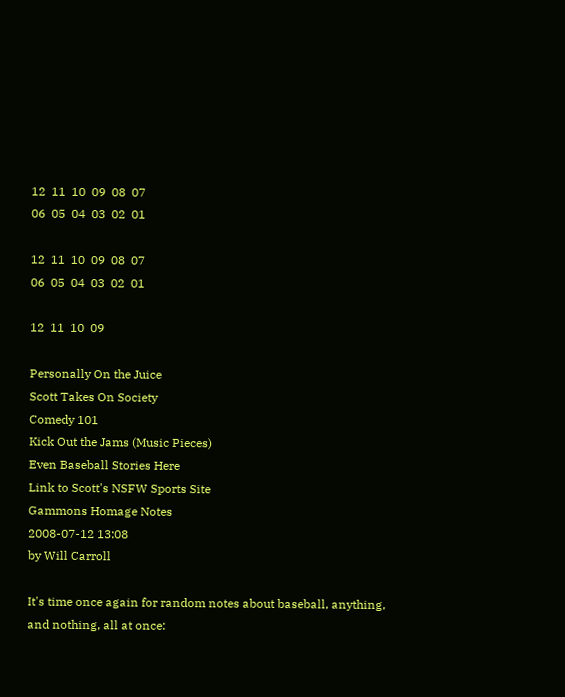12  11  10  09  08  07
06  05  04  03  02  01

12  11  10  09  08  07
06  05  04  03  02  01

12  11  10  09

Personally On the Juice
Scott Takes On Society
Comedy 101
Kick Out the Jams (Music Pieces)
Even Baseball Stories Here
Link to Scott's NSFW Sports Site
Gammons Homage Notes
2008-07-12 13:08
by Will Carroll

It's time once again for random notes about baseball, anything, and nothing, all at once: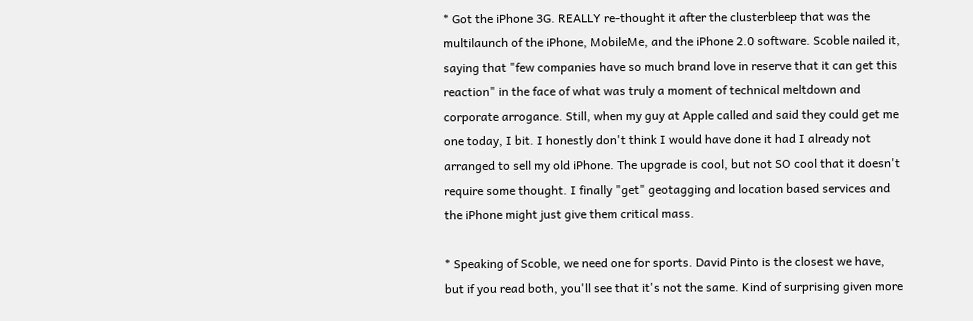* Got the iPhone 3G. REALLY re-thought it after the clusterbleep that was the multilaunch of the iPhone, MobileMe, and the iPhone 2.0 software. Scoble nailed it, saying that "few companies have so much brand love in reserve that it can get this reaction" in the face of what was truly a moment of technical meltdown and corporate arrogance. Still, when my guy at Apple called and said they could get me one today, I bit. I honestly don't think I would have done it had I already not arranged to sell my old iPhone. The upgrade is cool, but not SO cool that it doesn't require some thought. I finally "get" geotagging and location based services and the iPhone might just give them critical mass.

* Speaking of Scoble, we need one for sports. David Pinto is the closest we have, but if you read both, you'll see that it's not the same. Kind of surprising given more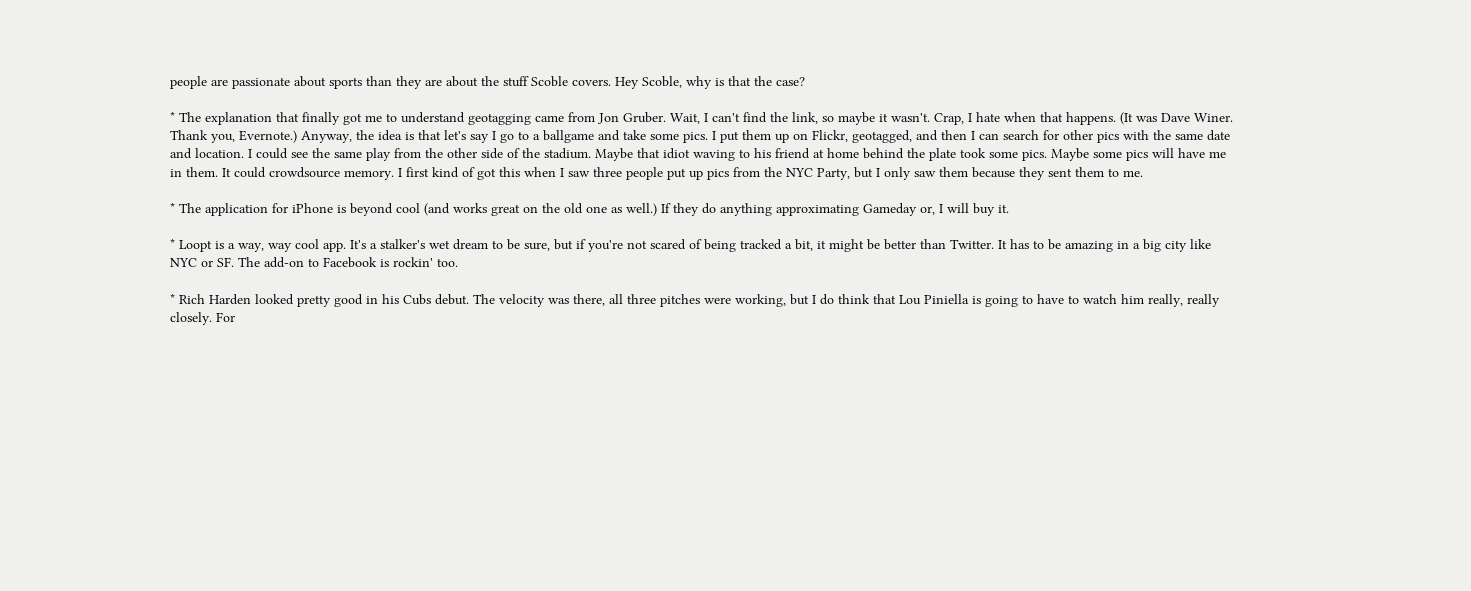people are passionate about sports than they are about the stuff Scoble covers. Hey Scoble, why is that the case?

* The explanation that finally got me to understand geotagging came from Jon Gruber. Wait, I can't find the link, so maybe it wasn't. Crap, I hate when that happens. (It was Dave Winer. Thank you, Evernote.) Anyway, the idea is that let's say I go to a ballgame and take some pics. I put them up on Flickr, geotagged, and then I can search for other pics with the same date and location. I could see the same play from the other side of the stadium. Maybe that idiot waving to his friend at home behind the plate took some pics. Maybe some pics will have me in them. It could crowdsource memory. I first kind of got this when I saw three people put up pics from the NYC Party, but I only saw them because they sent them to me.

* The application for iPhone is beyond cool (and works great on the old one as well.) If they do anything approximating Gameday or, I will buy it.

* Loopt is a way, way cool app. It's a stalker's wet dream to be sure, but if you're not scared of being tracked a bit, it might be better than Twitter. It has to be amazing in a big city like NYC or SF. The add-on to Facebook is rockin' too.

* Rich Harden looked pretty good in his Cubs debut. The velocity was there, all three pitches were working, but I do think that Lou Piniella is going to have to watch him really, really closely. For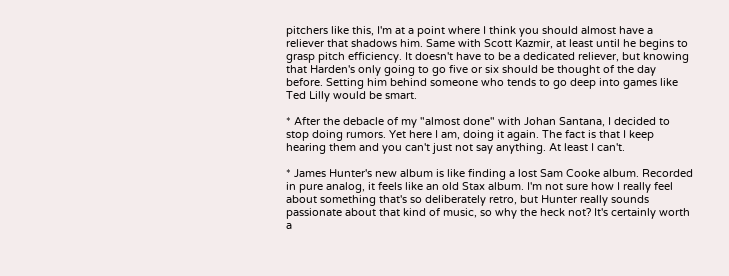pitchers like this, I'm at a point where I think you should almost have a reliever that shadows him. Same with Scott Kazmir, at least until he begins to grasp pitch efficiency. It doesn't have to be a dedicated reliever, but knowing that Harden's only going to go five or six should be thought of the day before. Setting him behind someone who tends to go deep into games like Ted Lilly would be smart.

* After the debacle of my "almost done" with Johan Santana, I decided to stop doing rumors. Yet here I am, doing it again. The fact is that I keep hearing them and you can't just not say anything. At least I can't.

* James Hunter's new album is like finding a lost Sam Cooke album. Recorded in pure analog, it feels like an old Stax album. I'm not sure how I really feel about something that's so deliberately retro, but Hunter really sounds passionate about that kind of music, so why the heck not? It's certainly worth a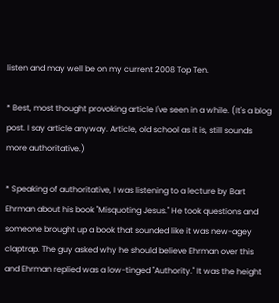listen and may well be on my current 2008 Top Ten.

* Best, most thought provoking article I've seen in a while. (It's a blog post. I say article anyway. Article, old school as it is, still sounds more authoritative.)

* Speaking of authoritative, I was listening to a lecture by Bart Ehrman about his book "Misquoting Jesus." He took questions and someone brought up a book that sounded like it was new-agey claptrap. The guy asked why he should believe Ehrman over this and Ehrman replied was a low-tinged "Authority." It was the height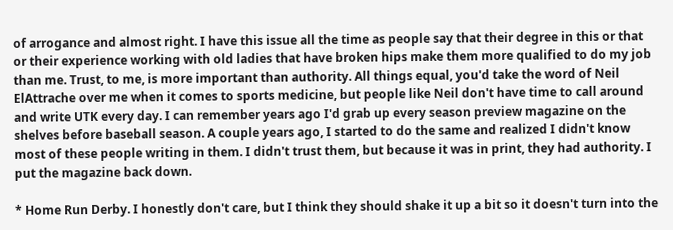of arrogance and almost right. I have this issue all the time as people say that their degree in this or that or their experience working with old ladies that have broken hips make them more qualified to do my job than me. Trust, to me, is more important than authority. All things equal, you'd take the word of Neil ElAttrache over me when it comes to sports medicine, but people like Neil don't have time to call around and write UTK every day. I can remember years ago I'd grab up every season preview magazine on the shelves before baseball season. A couple years ago, I started to do the same and realized I didn't know most of these people writing in them. I didn't trust them, but because it was in print, they had authority. I put the magazine back down.

* Home Run Derby. I honestly don't care, but I think they should shake it up a bit so it doesn't turn into the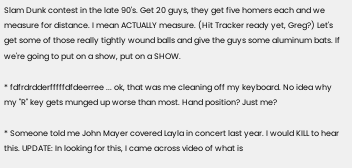Slam Dunk contest in the late 90's. Get 20 guys, they get five homers each and we measure for distance. I mean ACTUALLY measure. (Hit Tracker ready yet, Greg?) Let's get some of those really tightly wound balls and give the guys some aluminum bats. If we're going to put on a show, put on a SHOW.

* fdfrdrdderfffffdfdeerree ... ok, that was me cleaning off my keyboard. No idea why my "R" key gets munged up worse than most. Hand position? Just me?

* Someone told me John Mayer covered Layla in concert last year. I would KILL to hear this. UPDATE: In looking for this, I came across video of what is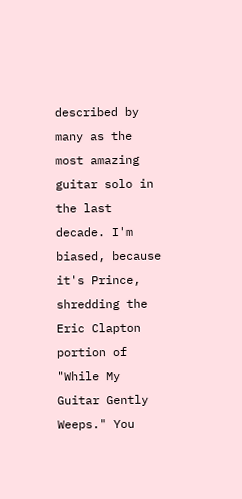described by many as the most amazing guitar solo in the last decade. I'm biased, because it's Prince, shredding the Eric Clapton portion of "While My Guitar Gently Weeps." You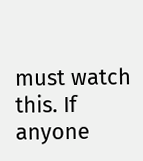must watch this. If anyone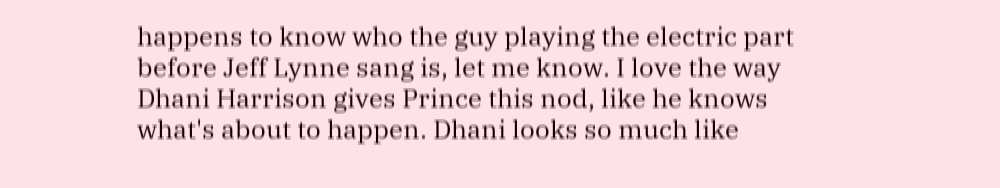happens to know who the guy playing the electric part before Jeff Lynne sang is, let me know. I love the way Dhani Harrison gives Prince this nod, like he knows what's about to happen. Dhani looks so much like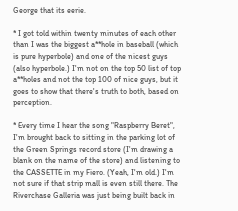George that its eerie.

* I got told within twenty minutes of each other than I was the biggest a**hole in baseball (which is pure hyperbole) and one of the nicest guys (also hyperbole.) I'm not on the top 50 list of top a**holes and not the top 100 of nice guys, but it goes to show that there's truth to both, based on perception.

* Every time I hear the song "Raspberry Beret", I'm brought back to sitting in the parking lot of the Green Springs record store (I'm drawing a blank on the name of the store) and listening to the CASSETTE in my Fiero. (Yeah, I'm old.) I'm not sure if that strip mall is even still there. The Riverchase Galleria was just being built back in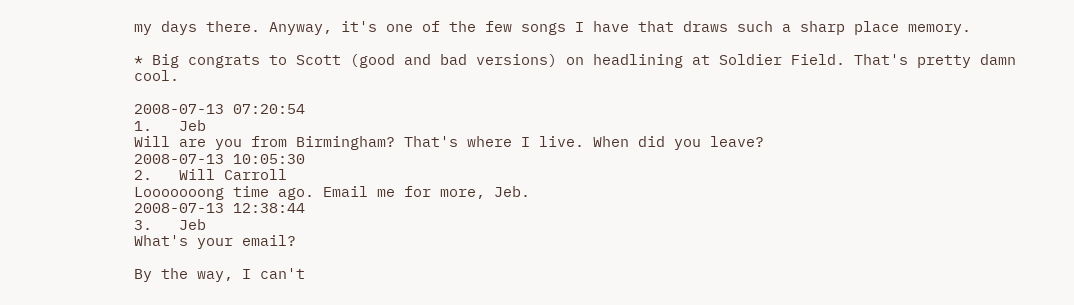my days there. Anyway, it's one of the few songs I have that draws such a sharp place memory.

* Big congrats to Scott (good and bad versions) on headlining at Soldier Field. That's pretty damn cool.

2008-07-13 07:20:54
1.   Jeb
Will are you from Birmingham? That's where I live. When did you leave?
2008-07-13 10:05:30
2.   Will Carroll
Looooooong time ago. Email me for more, Jeb.
2008-07-13 12:38:44
3.   Jeb
What's your email?

By the way, I can't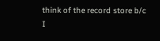think of the record store b/c I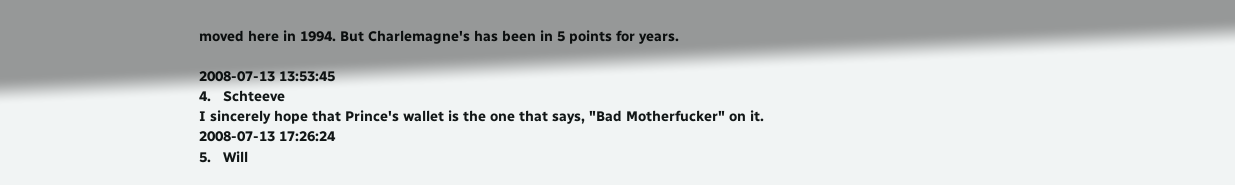moved here in 1994. But Charlemagne's has been in 5 points for years.

2008-07-13 13:53:45
4.   Schteeve
I sincerely hope that Prince's wallet is the one that says, "Bad Motherfucker" on it.
2008-07-13 17:26:24
5.   Will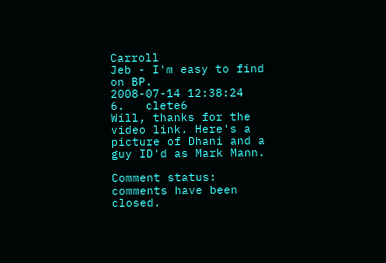Carroll
Jeb - I'm easy to find on BP.
2008-07-14 12:38:24
6.   clete6
Will, thanks for the video link. Here's a picture of Dhani and a guy ID'd as Mark Mann.

Comment status: comments have been closed.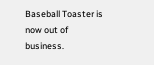Baseball Toaster is now out of business.